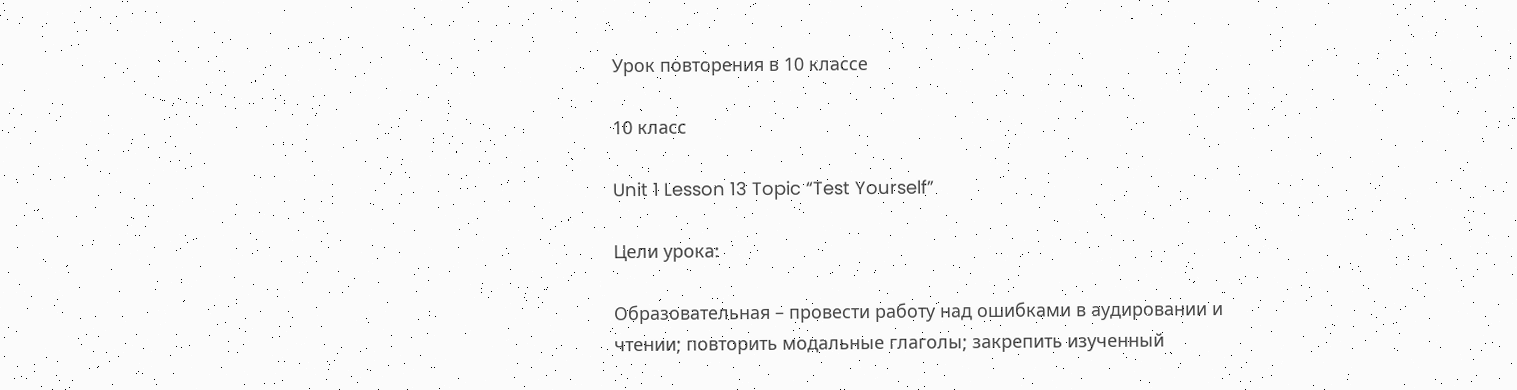Урок повторения в 10 классе

10 класс

Unit 1 Lesson 13 Topic “Test Yourself”

Цели урока:

Образовательная – провести работу над ошибками в аудировании и чтении; повторить модальные глаголы; закрепить изученный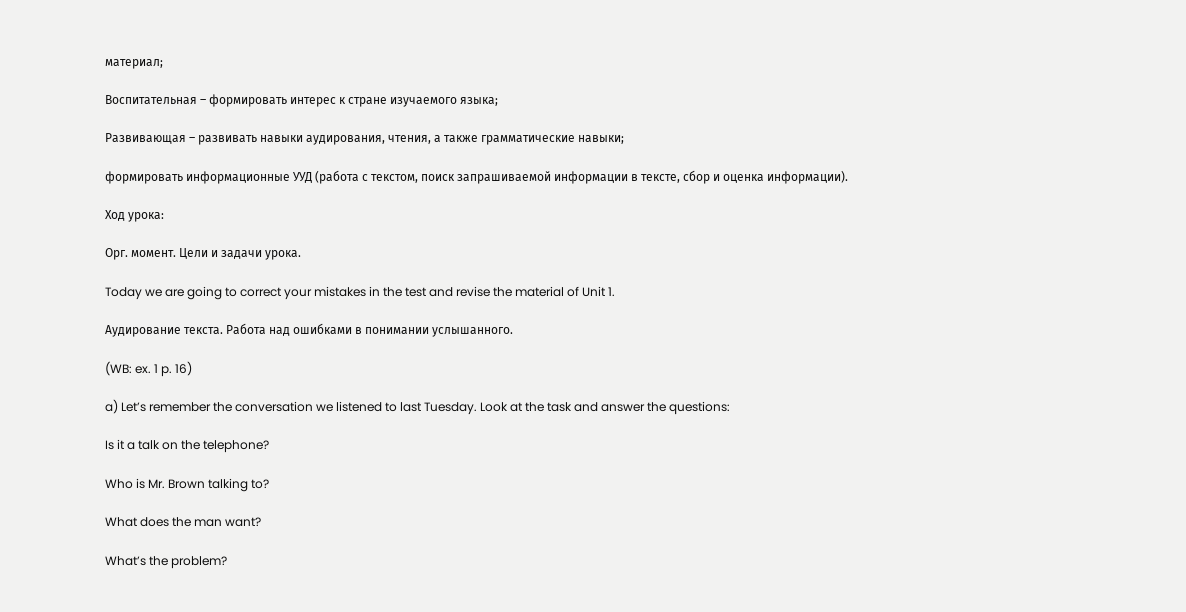материал;

Воспитательная – формировать интерес к стране изучаемого языка;

Развивающая – развивать навыки аудирования, чтения, а также грамматические навыки;

формировать информационные УУД (работа с текстом, поиск запрашиваемой информации в тексте, сбор и оценка информации).

Ход урока:

Орг. момент. Цели и задачи урока.

Today we are going to correct your mistakes in the test and revise the material of Unit 1.

Аудирование текста. Работа над ошибками в понимании услышанного.

(WB: ex. 1 p. 16)

a) Let’s remember the conversation we listened to last Tuesday. Look at the task and answer the questions:

Is it a talk on the telephone?

Who is Mr. Brown talking to?

What does the man want?

What’s the problem?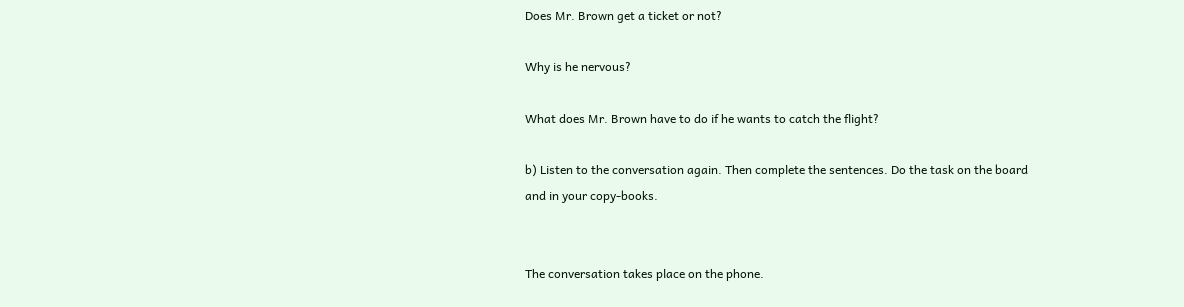Does Mr. Brown get a ticket or not?

Why is he nervous?

What does Mr. Brown have to do if he wants to catch the flight?

b) Listen to the conversation again. Then complete the sentences. Do the task on the board and in your copy-books.


The conversation takes place on the phone.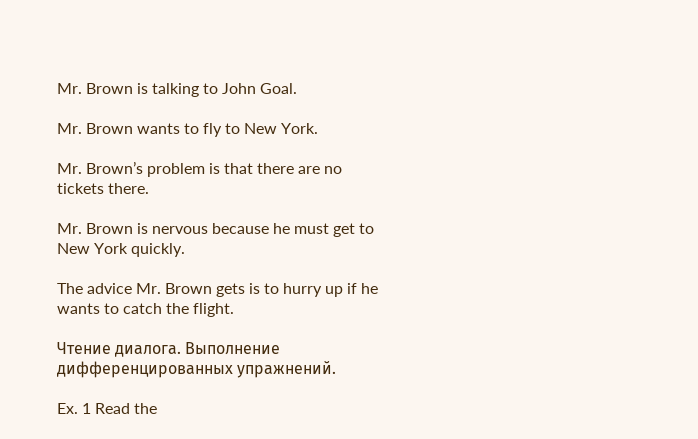Mr. Brown is talking to John Goal.

Mr. Brown wants to fly to New York.

Mr. Brown’s problem is that there are no tickets there.

Mr. Brown is nervous because he must get to New York quickly.

The advice Mr. Brown gets is to hurry up if he wants to catch the flight.

Чтение диалога. Выполнение дифференцированных упражнений.

Ex. 1 Read the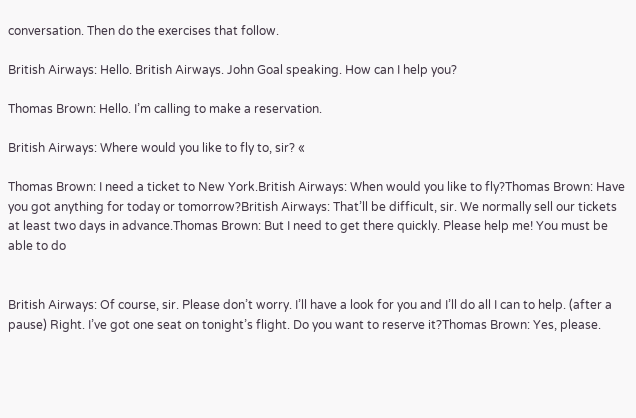conversation. Then do the exercises that follow.

British Airways: Hello. British Airways. John Goal speaking. How can I help you?

Thomas Brown: Hello. I’m calling to make a reservation.

British Airways: Where would you like to fly to, sir? «

Thomas Brown: I need a ticket to New York.British Airways: When would you like to fly?Thomas Brown: Have you got anything for today or tomorrow?British Airways: That’ll be difficult, sir. We normally sell our tickets at least two days in advance.Thomas Brown: But I need to get there quickly. Please help me! You must be able to do


British Airways: Of course, sir. Please don’t worry. I’ll have a look for you and I’ll do all I can to help. (after a pause) Right. I’ve got one seat on tonight’s flight. Do you want to reserve it?Thomas Brown: Yes, please.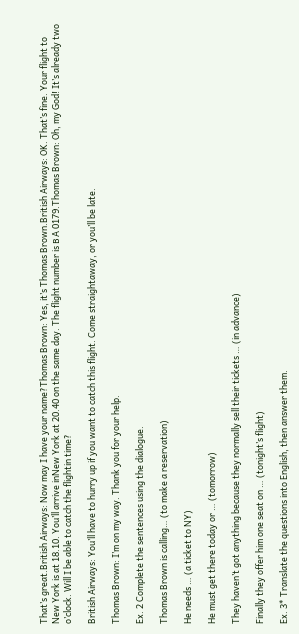That’s great.British Airways: Now may I have your name?Thomas Brown: Yes, it’s Thomas Brown.British Airways: OK. That’s fine. Your flight to New York is at 18.10. You’ll arrive inNew York at 20.40 on the same day. The flight number is В A 0179.Thomas Brown: Oh, my God! It’s already two o’clock. Will I be able to catch the flightin time?

British Airways: You’ll have to hurry up if you want to catch this flight. Come straightaway, or you’ll be late.

Thomas Brown: I’m on my way. Thank you for your help.

Ex. 2 Complete the sentences using the dialogue.

Thomas Brown is calling… (to make a reservation)

He needs … (a ticket to NY)

He must get there today or … (tomorrow)

They haven’t got anything because they normally sell their tickets … (in advance)

Finally they offer him one seat on … (tonight’s flight)

Ex. 3* Translate the questions into English, then answer them.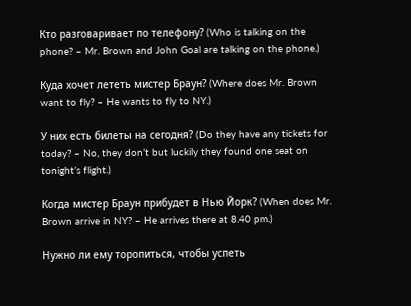Кто разговаривает по телефону? (Who is talking on the phone? – Mr. Brown and John Goal are talking on the phone.)

Куда хочет лететь мистер Браун? (Where does Mr. Brown want to fly? – He wants to fly to NY.)

У них есть билеты на сегодня? (Do they have any tickets for today? – No, they don’t but luckily they found one seat on tonight’s flight.)

Когда мистер Браун прибудет в Нью Йорк? (When does Mr. Brown arrive in NY? – He arrives there at 8.40 pm.)

Нужно ли ему торопиться, чтобы успеть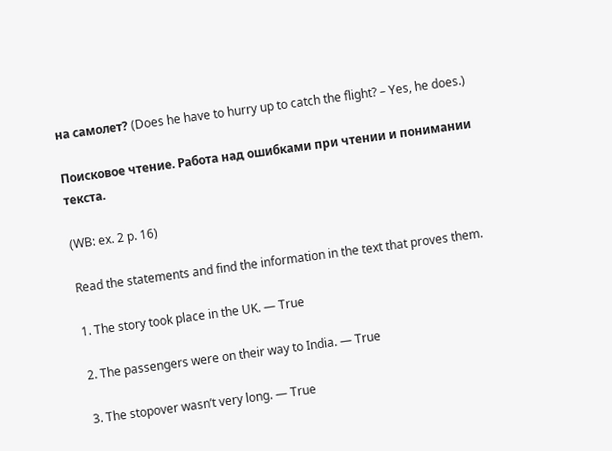на самолет? (Does he have to hurry up to catch the flight? – Yes, he does.)

Поисковое чтение. Работа над ошибками при чтении и понимании текста.

(WB: ex. 2 p. 16)

Read the statements and find the information in the text that proves them.

1. The story took place in the UK. — True

2. The passengers were on their way to India. — True

3. The stopover wasn’t very long. — True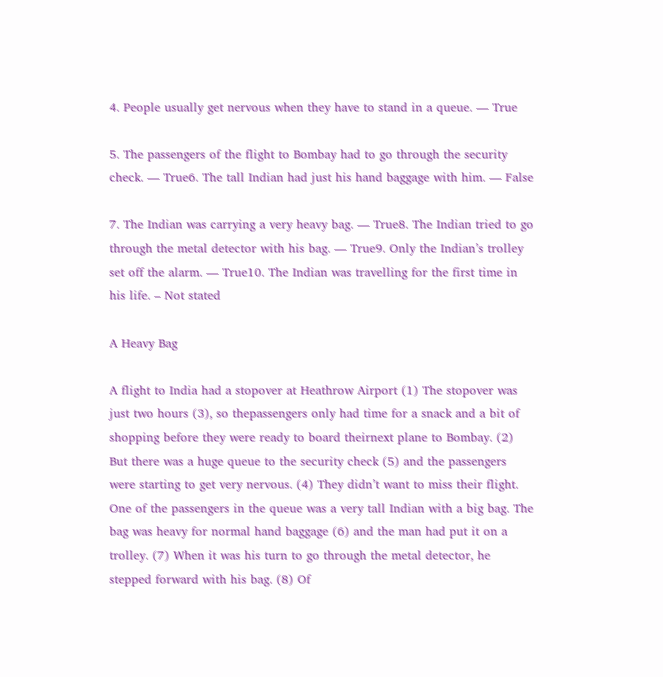4. People usually get nervous when they have to stand in a queue. — True

5. The passengers of the flight to Bombay had to go through the security check. — True6. The tall Indian had just his hand baggage with him. — False

7. The Indian was carrying a very heavy bag. — True8. The Indian tried to go through the metal detector with his bag. — True9. Only the Indian’s trolley set off the alarm. — True10. The Indian was travelling for the first time in his life. – Not stated

A Heavy Bag

A flight to India had a stopover at Heathrow Airport (1) The stopover was just two hours (3), so thepassengers only had time for a snack and a bit of shopping before they were ready to board theirnext plane to Bombay. (2) But there was a huge queue to the security check (5) and the passengers were starting to get very nervous. (4) They didn’t want to miss their flight. One of the passengers in the queue was a very tall Indian with a big bag. The bag was heavy for normal hand baggage (6) and the man had put it on a trolley. (7) When it was his turn to go through the metal detector, he stepped forward with his bag. (8) Of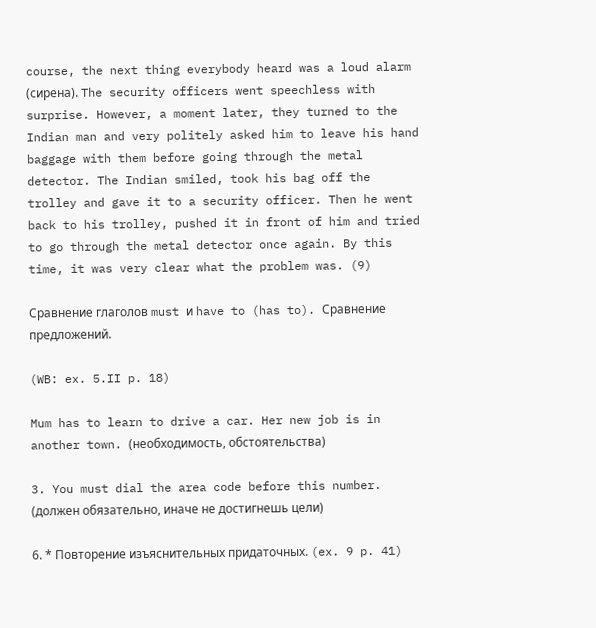course, the next thing everybody heard was a loud alarm (сирена). The security officers went speechless with surprise. However, a moment later, they turned to the Indian man and very politely asked him to leave his hand baggage with them before going through the metal detector. The Indian smiled, took his bag off the trolley and gave it to a security officer. Then he went back to his trolley, pushed it in front of him and tried to go through the metal detector once again. By this time, it was very clear what the problem was. (9)

Сравнение глаголов must и have to (has to). Сравнение предложений.

(WB: ex. 5.II p. 18)

Mum has to learn to drive a car. Her new job is in another town. (необходимость, обстоятельства)

3. You must dial the area code before this number. (должен обязательно, иначе не достигнешь цели)

6. * Повторение изъяснительных придаточных. (ex. 9 p. 41)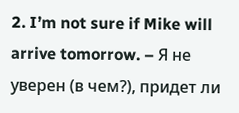2. I’m not sure if Mike will arrive tomorrow. – Я не уверен (в чем?), придет ли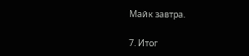Майк завтра.

7. Итог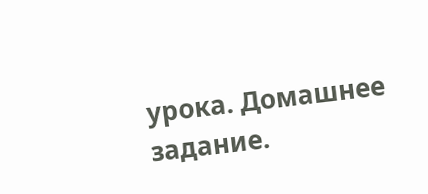урока. Домашнее задание.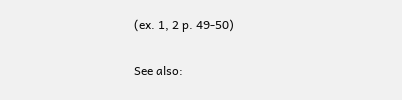(ex. 1, 2 p. 49-50)

See also: